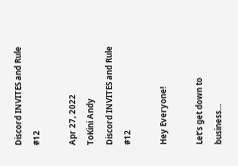Discord INVITES and Rule #12

Apr 27, 2022
ToKini Andy
Discord INVITES and Rule #12

Hey Everyone!

Let’s get down to business…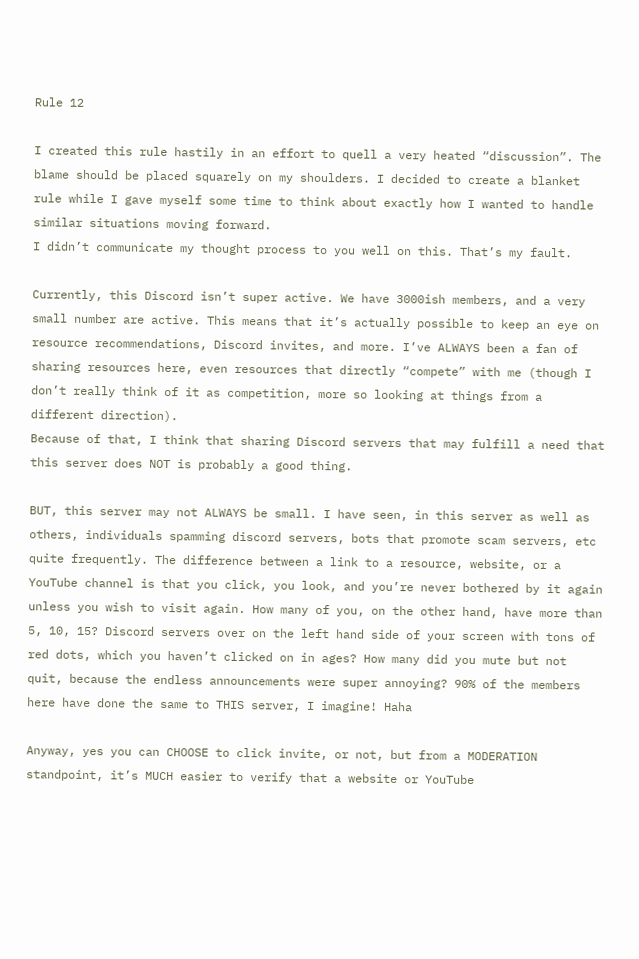Rule 12

I created this rule hastily in an effort to quell a very heated “discussion”. The blame should be placed squarely on my shoulders. I decided to create a blanket rule while I gave myself some time to think about exactly how I wanted to handle similar situations moving forward.
I didn’t communicate my thought process to you well on this. That’s my fault.

Currently, this Discord isn’t super active. We have 3000ish members, and a very small number are active. This means that it’s actually possible to keep an eye on resource recommendations, Discord invites, and more. I’ve ALWAYS been a fan of sharing resources here, even resources that directly “compete” with me (though I don’t really think of it as competition, more so looking at things from a different direction).
Because of that, I think that sharing Discord servers that may fulfill a need that this server does NOT is probably a good thing.

BUT, this server may not ALWAYS be small. I have seen, in this server as well as others, individuals spamming discord servers, bots that promote scam servers, etc quite frequently. The difference between a link to a resource, website, or a YouTube channel is that you click, you look, and you’re never bothered by it again unless you wish to visit again. How many of you, on the other hand, have more than 5, 10, 15? Discord servers over on the left hand side of your screen with tons of red dots, which you haven’t clicked on in ages? How many did you mute but not quit, because the endless announcements were super annoying? 90% of the members here have done the same to THIS server, I imagine! Haha

Anyway, yes you can CHOOSE to click invite, or not, but from a MODERATION standpoint, it’s MUCH easier to verify that a website or YouTube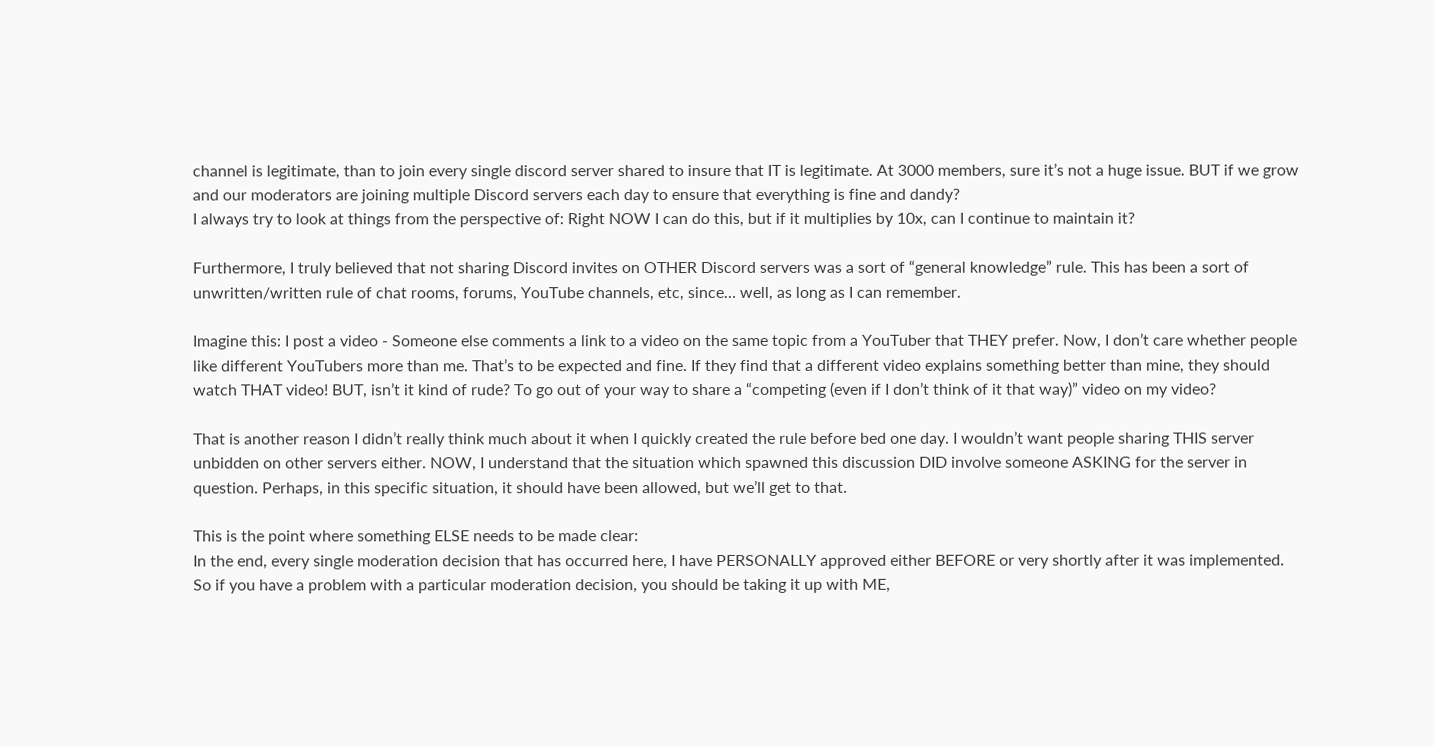channel is legitimate, than to join every single discord server shared to insure that IT is legitimate. At 3000 members, sure it’s not a huge issue. BUT if we grow and our moderators are joining multiple Discord servers each day to ensure that everything is fine and dandy?
I always try to look at things from the perspective of: Right NOW I can do this, but if it multiplies by 10x, can I continue to maintain it?

Furthermore, I truly believed that not sharing Discord invites on OTHER Discord servers was a sort of “general knowledge” rule. This has been a sort of unwritten/written rule of chat rooms, forums, YouTube channels, etc, since… well, as long as I can remember.

Imagine this: I post a video - Someone else comments a link to a video on the same topic from a YouTuber that THEY prefer. Now, I don’t care whether people like different YouTubers more than me. That’s to be expected and fine. If they find that a different video explains something better than mine, they should watch THAT video! BUT, isn’t it kind of rude? To go out of your way to share a “competing (even if I don’t think of it that way)” video on my video?

That is another reason I didn’t really think much about it when I quickly created the rule before bed one day. I wouldn’t want people sharing THIS server unbidden on other servers either. NOW, I understand that the situation which spawned this discussion DID involve someone ASKING for the server in question. Perhaps, in this specific situation, it should have been allowed, but we’ll get to that.

This is the point where something ELSE needs to be made clear:
In the end, every single moderation decision that has occurred here, I have PERSONALLY approved either BEFORE or very shortly after it was implemented. So if you have a problem with a particular moderation decision, you should be taking it up with ME,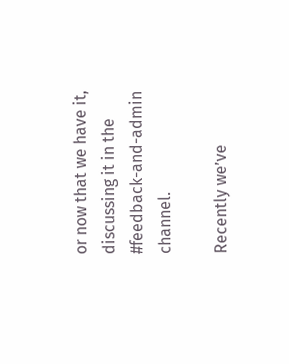or now that we have it, discussing it in the #feedback-and-admin channel.

Recently we’ve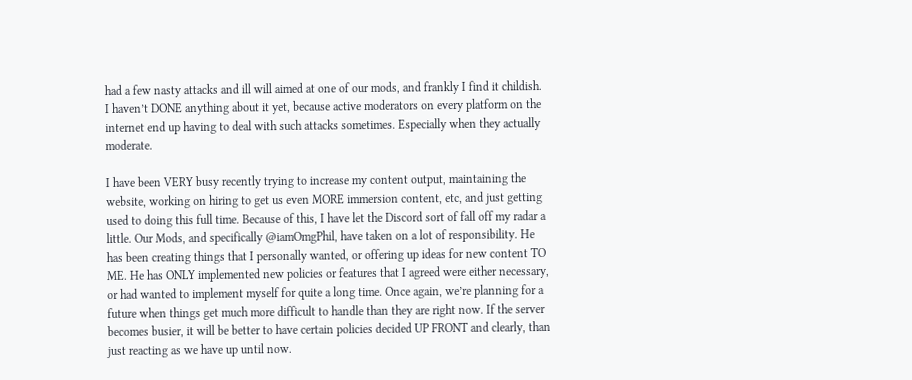had a few nasty attacks and ill will aimed at one of our mods, and frankly I find it childish. I haven’t DONE anything about it yet, because active moderators on every platform on the internet end up having to deal with such attacks sometimes. Especially when they actually moderate.

I have been VERY busy recently trying to increase my content output, maintaining the website, working on hiring to get us even MORE immersion content, etc, and just getting used to doing this full time. Because of this, I have let the Discord sort of fall off my radar a little. Our Mods, and specifically @iamOmgPhil, have taken on a lot of responsibility. He has been creating things that I personally wanted, or offering up ideas for new content TO ME. He has ONLY implemented new policies or features that I agreed were either necessary, or had wanted to implement myself for quite a long time. Once again, we’re planning for a future when things get much more difficult to handle than they are right now. If the server becomes busier, it will be better to have certain policies decided UP FRONT and clearly, than just reacting as we have up until now.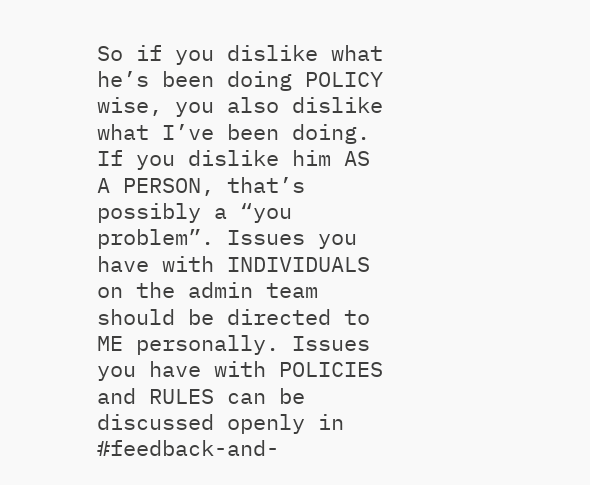So if you dislike what he’s been doing POLICY wise, you also dislike what I’ve been doing. If you dislike him AS A PERSON, that’s possibly a “you problem”. Issues you have with INDIVIDUALS on the admin team should be directed to ME personally. Issues you have with POLICIES and RULES can be discussed openly in #feedback-and-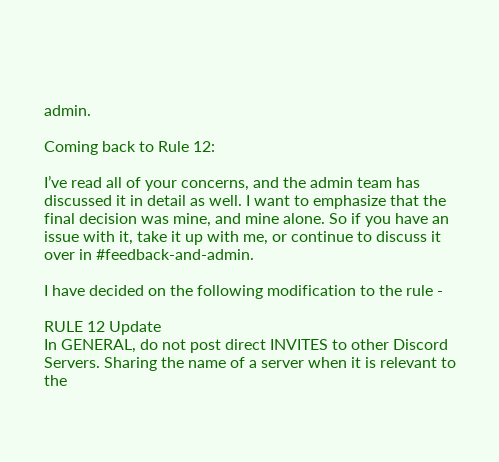admin.

Coming back to Rule 12:

I’ve read all of your concerns, and the admin team has discussed it in detail as well. I want to emphasize that the final decision was mine, and mine alone. So if you have an issue with it, take it up with me, or continue to discuss it over in #feedback-and-admin.

I have decided on the following modification to the rule -

RULE 12 Update
In GENERAL, do not post direct INVITES to other Discord Servers. Sharing the name of a server when it is relevant to the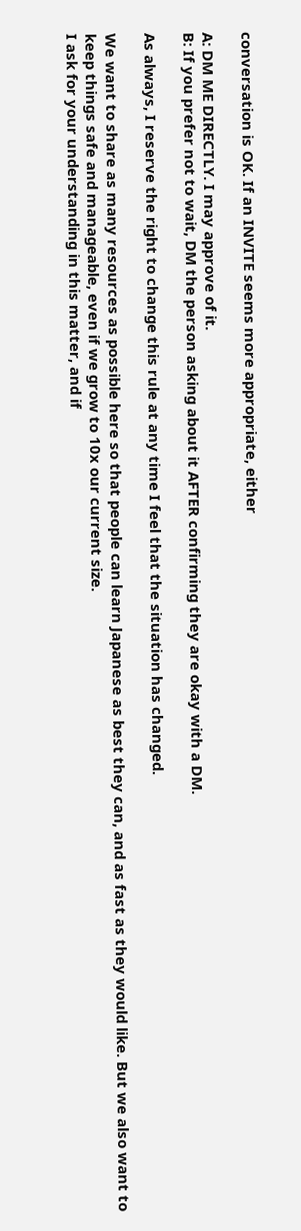conversation is OK. If an INVITE seems more appropriate, either

A: DM ME DIRECTLY. I may approve of it.
B: If you prefer not to wait, DM the person asking about it AFTER confirming they are okay with a DM.

As always, I reserve the right to change this rule at any time I feel that the situation has changed.

We want to share as many resources as possible here so that people can learn Japanese as best they can, and as fast as they would like. But we also want to keep things safe and manageable, even if we grow to 10x our current size.
I ask for your understanding in this matter, and if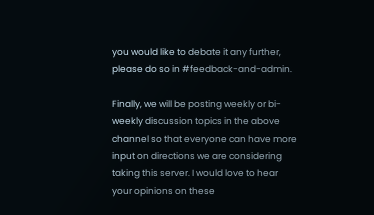you would like to debate it any further, please do so in #feedback-and-admin.

Finally, we will be posting weekly or bi-weekly discussion topics in the above channel so that everyone can have more input on directions we are considering taking this server. I would love to hear your opinions on these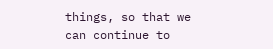things, so that we can continue to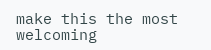make this the most welcoming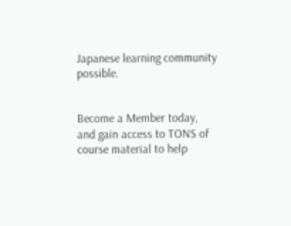Japanese learning community possible.


Become a Member today, and gain access to TONS of course material to help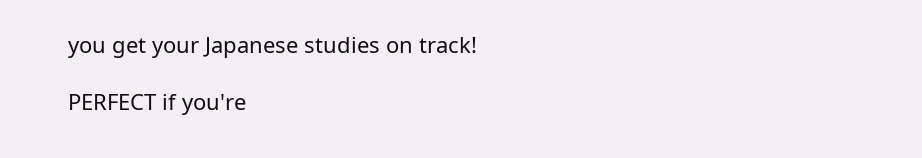you get your Japanese studies on track!

PERFECT if you're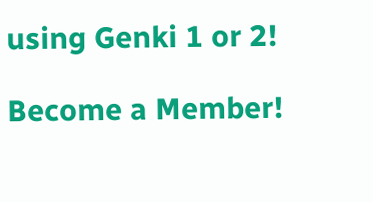using Genki 1 or 2!

Become a Member!